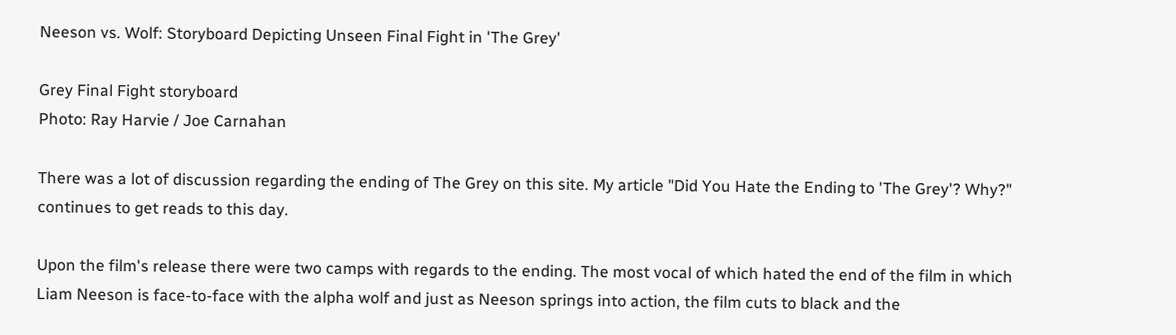Neeson vs. Wolf: Storyboard Depicting Unseen Final Fight in 'The Grey'

Grey Final Fight storyboard
Photo: Ray Harvie / Joe Carnahan

There was a lot of discussion regarding the ending of The Grey on this site. My article "Did You Hate the Ending to 'The Grey'? Why?" continues to get reads to this day.

Upon the film's release there were two camps with regards to the ending. The most vocal of which hated the end of the film in which Liam Neeson is face-to-face with the alpha wolf and just as Neeson springs into action, the film cuts to black and the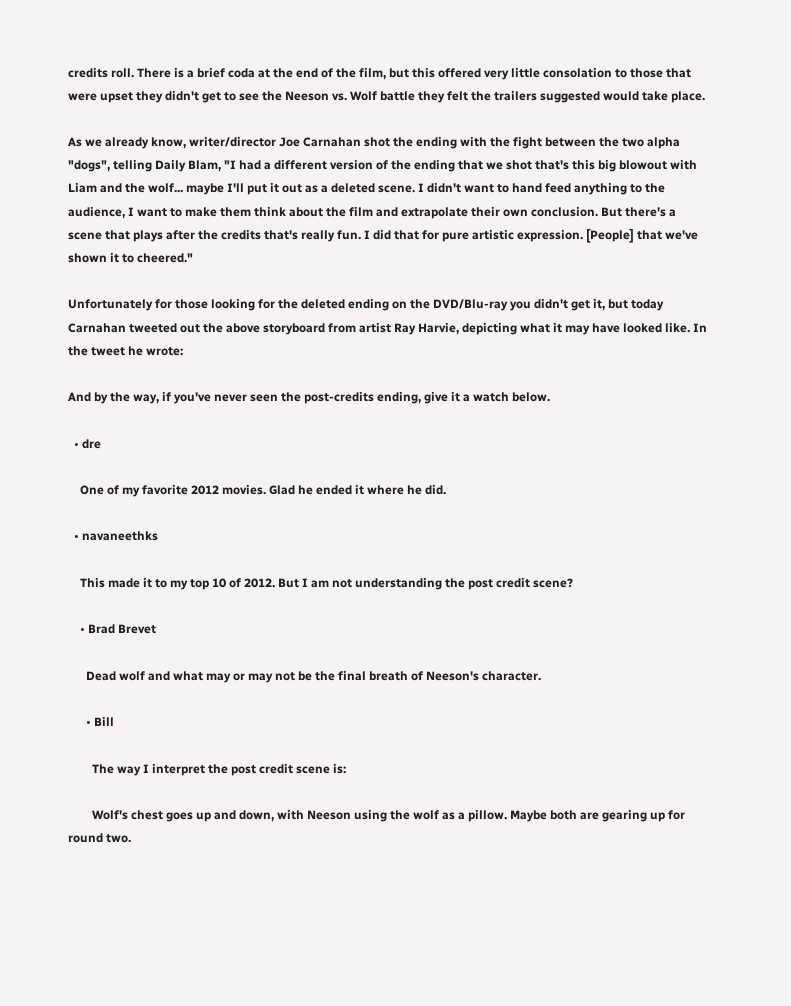credits roll. There is a brief coda at the end of the film, but this offered very little consolation to those that were upset they didn't get to see the Neeson vs. Wolf battle they felt the trailers suggested would take place.

As we already know, writer/director Joe Carnahan shot the ending with the fight between the two alpha "dogs", telling Daily Blam, "I had a different version of the ending that we shot that's this big blowout with Liam and the wolf... maybe I'll put it out as a deleted scene. I didn't want to hand feed anything to the audience, I want to make them think about the film and extrapolate their own conclusion. But there's a scene that plays after the credits that's really fun. I did that for pure artistic expression. [People] that we've shown it to cheered."

Unfortunately for those looking for the deleted ending on the DVD/Blu-ray you didn't get it, but today Carnahan tweeted out the above storyboard from artist Ray Harvie, depicting what it may have looked like. In the tweet he wrote:

And by the way, if you've never seen the post-credits ending, give it a watch below.

  • dre

    One of my favorite 2012 movies. Glad he ended it where he did.

  • navaneethks

    This made it to my top 10 of 2012. But I am not understanding the post credit scene?

    • Brad Brevet

      Dead wolf and what may or may not be the final breath of Neeson's character.

      • Bill

        The way I interpret the post credit scene is:

        Wolf's chest goes up and down, with Neeson using the wolf as a pillow. Maybe both are gearing up for round two.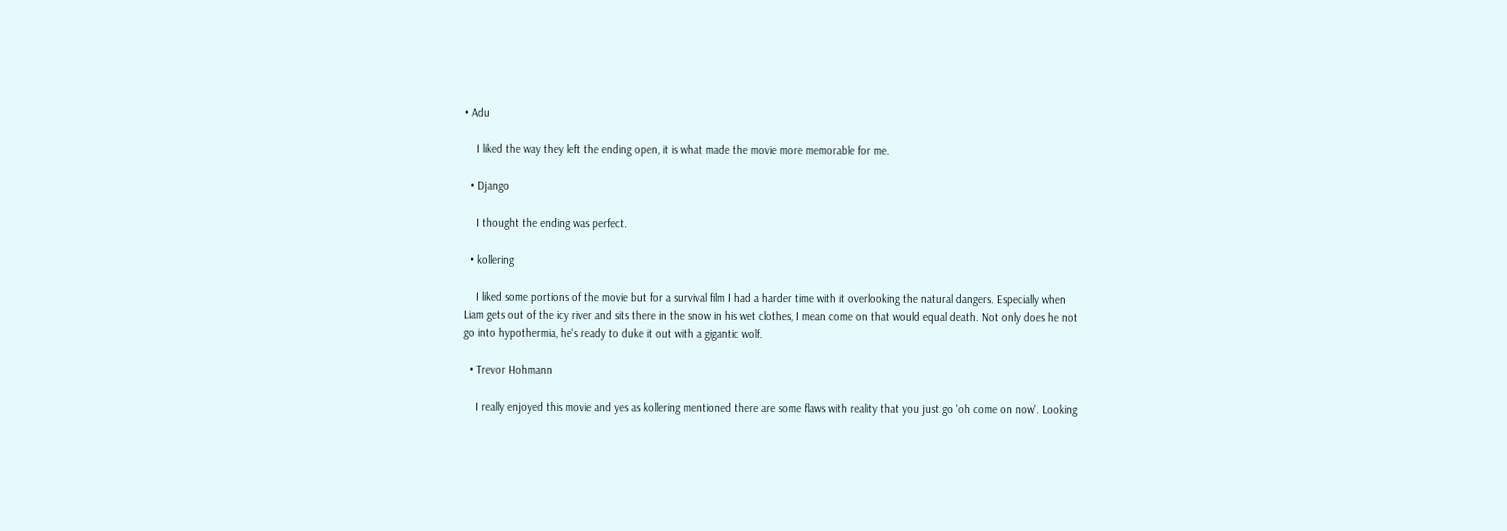• Adu

    I liked the way they left the ending open, it is what made the movie more memorable for me.

  • Django

    I thought the ending was perfect.

  • kollering

    I liked some portions of the movie but for a survival film I had a harder time with it overlooking the natural dangers. Especially when Liam gets out of the icy river and sits there in the snow in his wet clothes, I mean come on that would equal death. Not only does he not go into hypothermia, he's ready to duke it out with a gigantic wolf.

  • Trevor Hohmann

    I really enjoyed this movie and yes as kollering mentioned there are some flaws with reality that you just go 'oh come on now'. Looking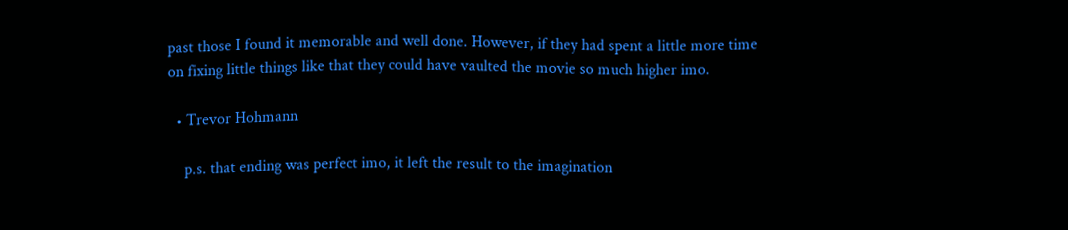past those I found it memorable and well done. However, if they had spent a little more time on fixing little things like that they could have vaulted the movie so much higher imo.

  • Trevor Hohmann

    p.s. that ending was perfect imo, it left the result to the imagination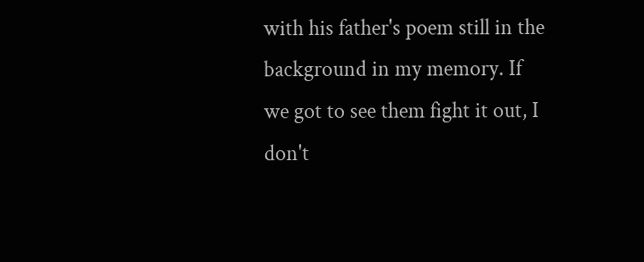with his father's poem still in the background in my memory. If we got to see them fight it out, I don't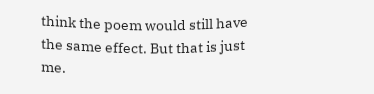think the poem would still have the same effect. But that is just me.